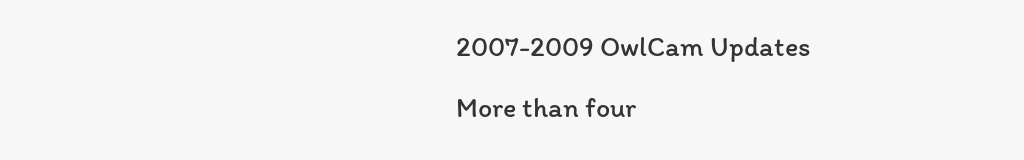2007-2009 OwlCam Updates

More than four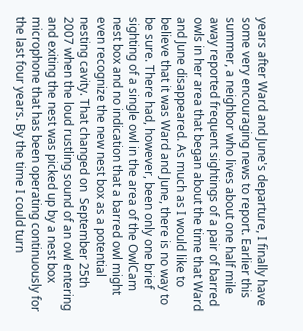years after Ward and June's departure, I finally have some very encouraging news to report. Earlier this summer, a neighbor who lives about one half mile away reported frequent sightings of a pair of barred owls in her area that began about the time that Ward and June disappeared. As much as I would like to believe that it was Ward and June, there is no way to be sure. There had, however, been only one brief sighting of a single owl in the area of the OwlCam nest box and no indication that a barred owl might even recognize the new nest box as a potential nesting cavity. That changed on  September 25th 2007 when the loud rustling sound of an owl entering and exiting the nest was picked up by a nest box microphone that has been operating continuously for the last four years. By the time I could turn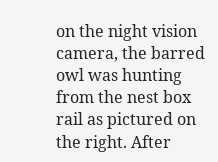on the night vision camera, the barred owl was hunting from the nest box rail as pictured on the right. After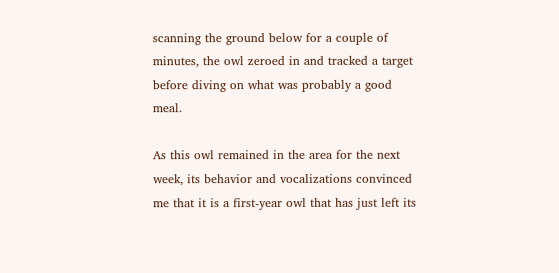scanning the ground below for a couple of minutes, the owl zeroed in and tracked a target before diving on what was probably a good meal.

As this owl remained in the area for the next week, its behavior and vocalizations convinced me that it is a first-year owl that has just left its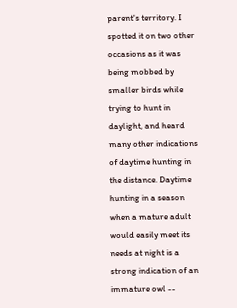parent's territory. I spotted it on two other occasions as it was being mobbed by smaller birds while trying to hunt in daylight, and heard many other indications of daytime hunting in the distance. Daytime hunting in a season when a mature adult would easily meet its needs at night is a strong indication of an immature owl --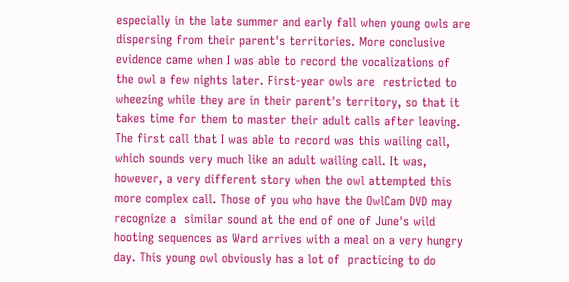especially in the late summer and early fall when young owls are dispersing from their parent's territories. More conclusive evidence came when I was able to record the vocalizations of the owl a few nights later. First-year owls are  restricted to wheezing while they are in their parent's territory, so that it takes time for them to master their adult calls after leaving. The first call that I was able to record was this wailing call, which sounds very much like an adult wailing call. It was, however, a very different story when the owl attempted this more complex call. Those of you who have the OwlCam DVD may recognize a  similar sound at the end of one of June's wild hooting sequences as Ward arrives with a meal on a very hungry day. This young owl obviously has a lot of  practicing to do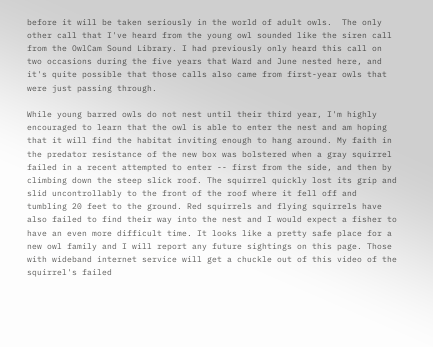before it will be taken seriously in the world of adult owls.  The only other call that I've heard from the young owl sounded like the siren call from the OwlCam Sound Library. I had previously only heard this call on two occasions during the five years that Ward and June nested here, and it's quite possible that those calls also came from first-year owls that were just passing through.

While young barred owls do not nest until their third year, I'm highly encouraged to learn that the owl is able to enter the nest and am hoping that it will find the habitat inviting enough to hang around. My faith in the predator resistance of the new box was bolstered when a gray squirrel failed in a recent attempted to enter -- first from the side, and then by climbing down the steep slick roof. The squirrel quickly lost its grip and slid uncontrollably to the front of the roof where it fell off and tumbling 20 feet to the ground. Red squirrels and flying squirrels have also failed to find their way into the nest and I would expect a fisher to have an even more difficult time. It looks like a pretty safe place for a new owl family and I will report any future sightings on this page. Those with wideband internet service will get a chuckle out of this video of the squirrel's failed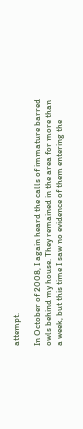attempt.

In October of 2008, I again heard the calls of immature barred owls behind my house. They remained in the area for more than a week, but this time I saw no evidence of them entering the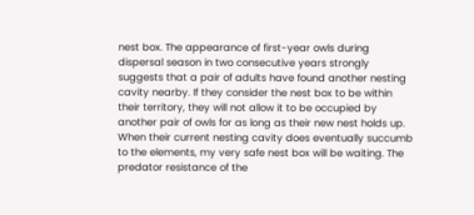nest box. The appearance of first-year owls during dispersal season in two consecutive years strongly suggests that a pair of adults have found another nesting cavity nearby. If they consider the nest box to be within their territory, they will not allow it to be occupied by another pair of owls for as long as their new nest holds up. When their current nesting cavity does eventually succumb to the elements, my very safe nest box will be waiting. The predator resistance of the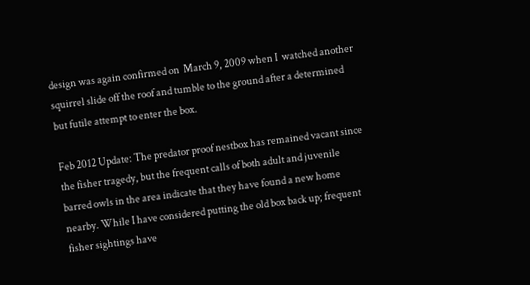design was again confirmed on  March 9, 2009 when I  watched another squirrel slide off the roof and tumble to the ground after a determined but futile attempt to enter the box.

Feb 2012 Update: The predator proof nestbox has remained vacant since the fisher tragedy, but the frequent calls of both adult and juvenile barred owls in the area indicate that they have found a new home nearby. While I have considered putting the old box back up; frequent fisher sightings have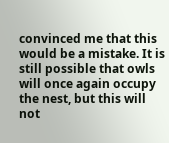convinced me that this would be a mistake. It is still possible that owls will once again occupy the nest, but this will not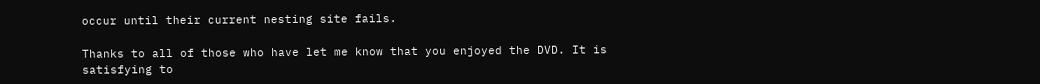occur until their current nesting site fails.

Thanks to all of those who have let me know that you enjoyed the DVD. It is satisfying to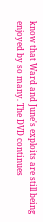know that Ward and June's exploits are still being enjoyed by so many. The DVD continues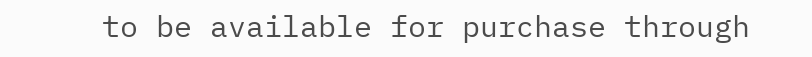to be available for purchase through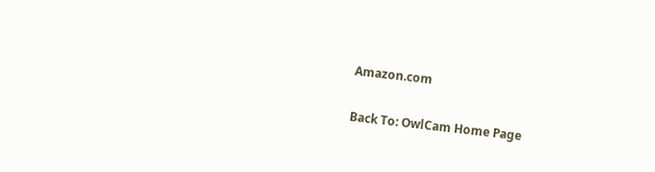Amazon.com

Back To: OwlCam Home Page